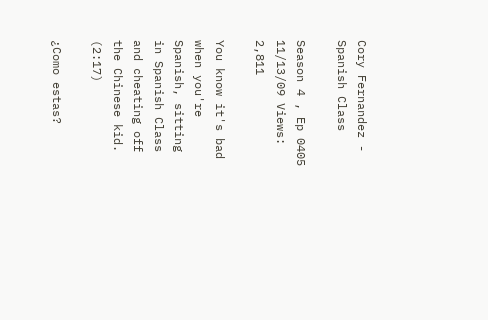Cory Fernandez - Spanish Class

Season 4 , Ep 0405 11/13/09 Views: 2,811

You know it's bad when you're Spanish, sitting in Spanish Class and cheating off the Chinese kid. (2:17)

¿Como estas?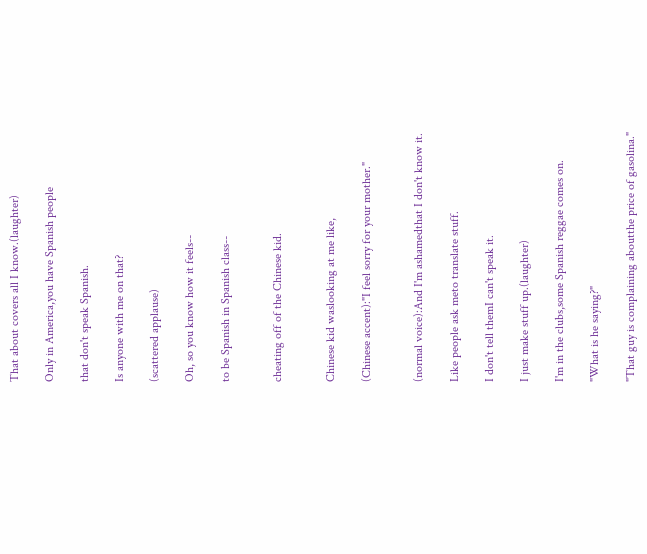That about covers all I know.(laughter)

Only in America,you have Spanish people

that don't speak Spanish.

Is anyone with me on that?

(scattered applause)

Oh, so you know how it feels--

to be Spanish in Spanish class--


cheating off of the Chinese kid.


Chinese kid waslooking at me like,

(Chinese accent):"I feel sorry for your mother."


(normal voice):And I'm ashamedthat I don't know it.

Like people ask meto translate stuff.

I don't tell themI can't speak it.

I just make stuff up.(laughter)

I'm in the clubs,some Spanish reggae comes on.

"What is he saying?"

"That guy is complaining aboutthe price of gasolina."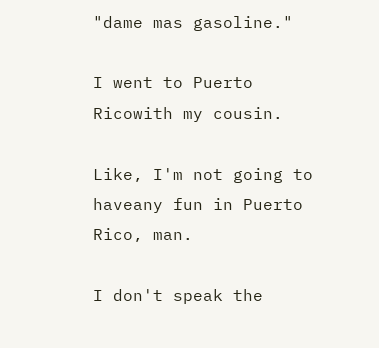"dame mas gasoline."

I went to Puerto Ricowith my cousin.

Like, I'm not going to haveany fun in Puerto Rico, man.

I don't speak the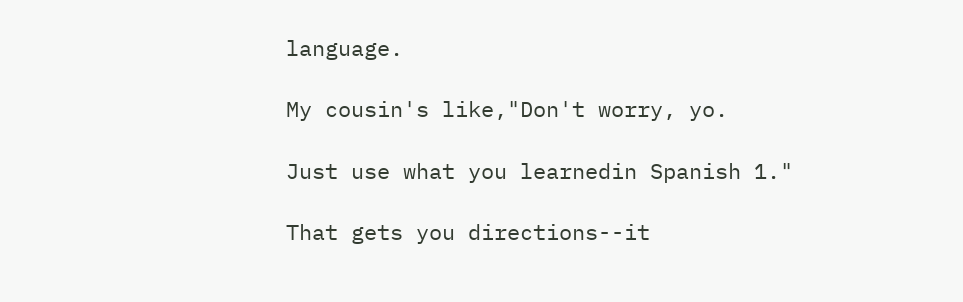language.

My cousin's like,"Don't worry, yo.

Just use what you learnedin Spanish 1."

That gets you directions--it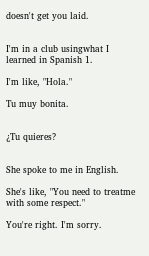doesn't get you laid.


I'm in a club usingwhat I learned in Spanish 1.

I'm like, "Hola."

Tu muy bonita.


¿Tu quieres?


She spoke to me in English.

She's like, "You need to treatme with some respect."

You're right. I'm sorry.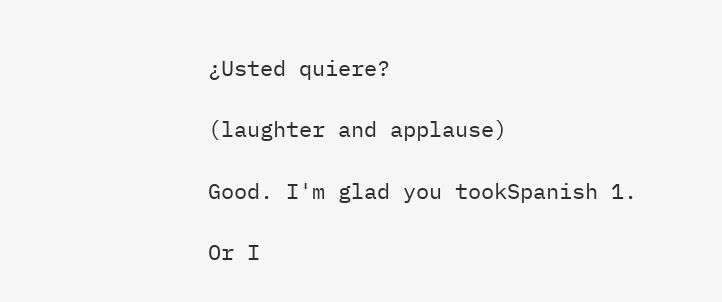¿Usted quiere?

(laughter and applause)

Good. I'm glad you tookSpanish 1.

Or I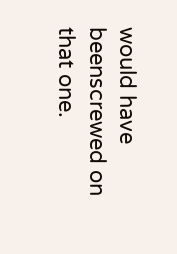would have beenscrewed on that one.